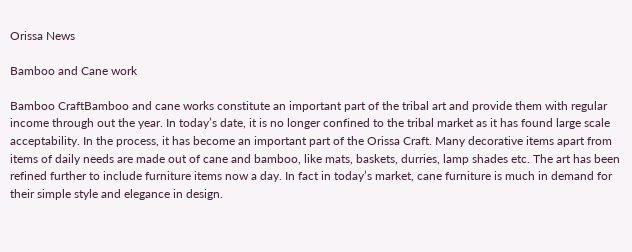Orissa News

Bamboo and Cane work

Bamboo CraftBamboo and cane works constitute an important part of the tribal art and provide them with regular income through out the year. In today’s date, it is no longer confined to the tribal market as it has found large scale acceptability. In the process, it has become an important part of the Orissa Craft. Many decorative items apart from items of daily needs are made out of cane and bamboo, like mats, baskets, durries, lamp shades etc. The art has been refined further to include furniture items now a day. In fact in today’s market, cane furniture is much in demand for their simple style and elegance in design.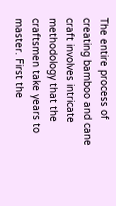The entire process of creating bamboo and cane craft involves intricate methodology that the craftsmen take years to master. First the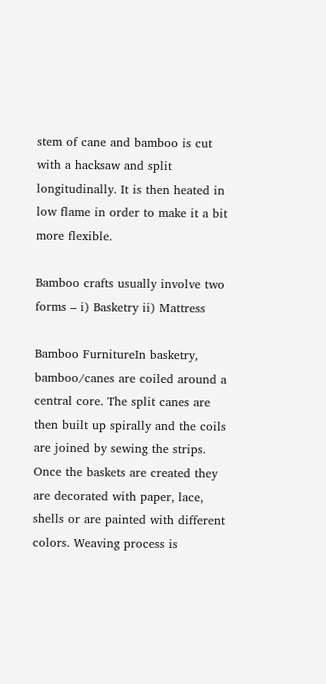stem of cane and bamboo is cut with a hacksaw and split longitudinally. It is then heated in low flame in order to make it a bit more flexible.

Bamboo crafts usually involve two forms – i) Basketry ii) Mattress

Bamboo FurnitureIn basketry, bamboo/canes are coiled around a central core. The split canes are then built up spirally and the coils are joined by sewing the strips. Once the baskets are created they are decorated with paper, lace, shells or are painted with different colors. Weaving process is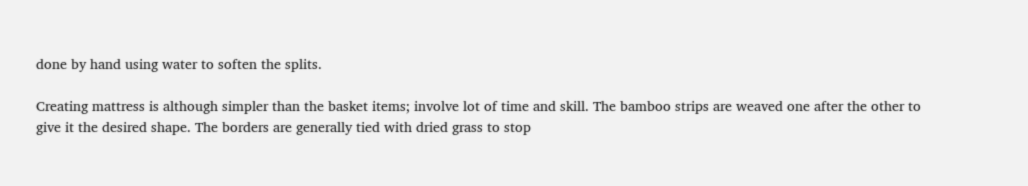done by hand using water to soften the splits.

Creating mattress is although simpler than the basket items; involve lot of time and skill. The bamboo strips are weaved one after the other to give it the desired shape. The borders are generally tied with dried grass to stop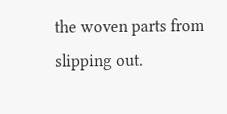the woven parts from slipping out.